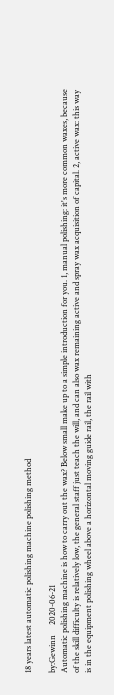18 years latest automatic polishing machine polishing method

by:Gewinn     2020-06-21
Automatic polishing machine is how to carry out the wax? Below small make up to a simple introduction for you. 1, manual polishing: it's more common waxes, because of the skill difficulty is relatively low, the general staff just teach the will, and can also wax remaining active and spray wax acquisition of capital. 2, active wax: this way is in the equipment polishing wheel above a horizontal moving guide rail, the rail with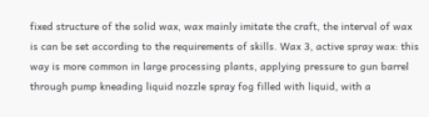fixed structure of the solid wax, wax mainly imitate the craft, the interval of wax is can be set according to the requirements of skills. Wax 3, active spray wax: this way is more common in large processing plants, applying pressure to gun barrel through pump kneading liquid nozzle spray fog filled with liquid, with a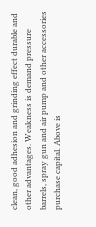clean, good adhesion and grinding effect durable and other advantages. Weakness is demand pressure barrels, spray gun and air pump and other accessories purchase capital. Above is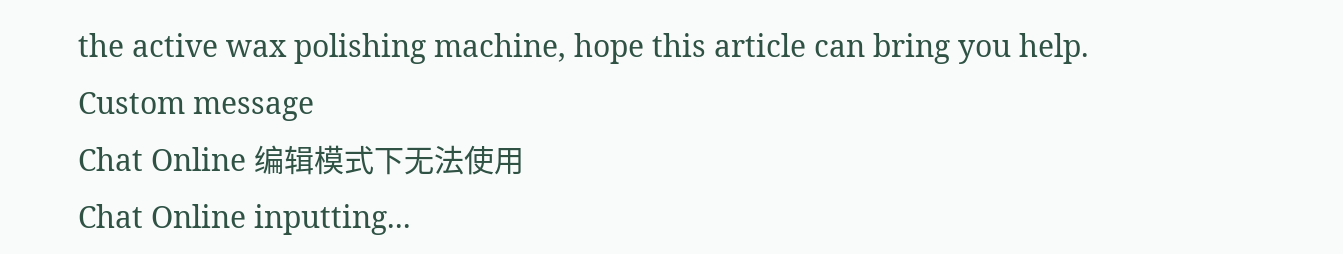the active wax polishing machine, hope this article can bring you help.
Custom message
Chat Online 编辑模式下无法使用
Chat Online inputting...